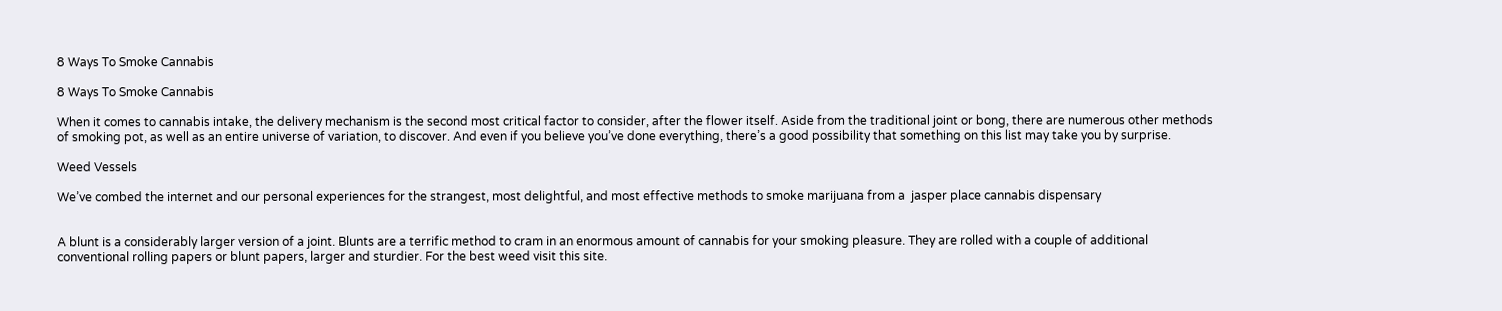8 Ways To Smoke Cannabis

8 Ways To Smoke Cannabis

When it comes to cannabis intake, the delivery mechanism is the second most critical factor to consider, after the flower itself. Aside from the traditional joint or bong, there are numerous other methods of smoking pot, as well as an entire universe of variation, to discover. And even if you believe you’ve done everything, there’s a good possibility that something on this list may take you by surprise.

Weed Vessels

We’ve combed the internet and our personal experiences for the strangest, most delightful, and most effective methods to smoke marijuana from a  jasper place cannabis dispensary


A blunt is a considerably larger version of a joint. Blunts are a terrific method to cram in an enormous amount of cannabis for your smoking pleasure. They are rolled with a couple of additional conventional rolling papers or blunt papers, larger and sturdier. For the best weed visit this site.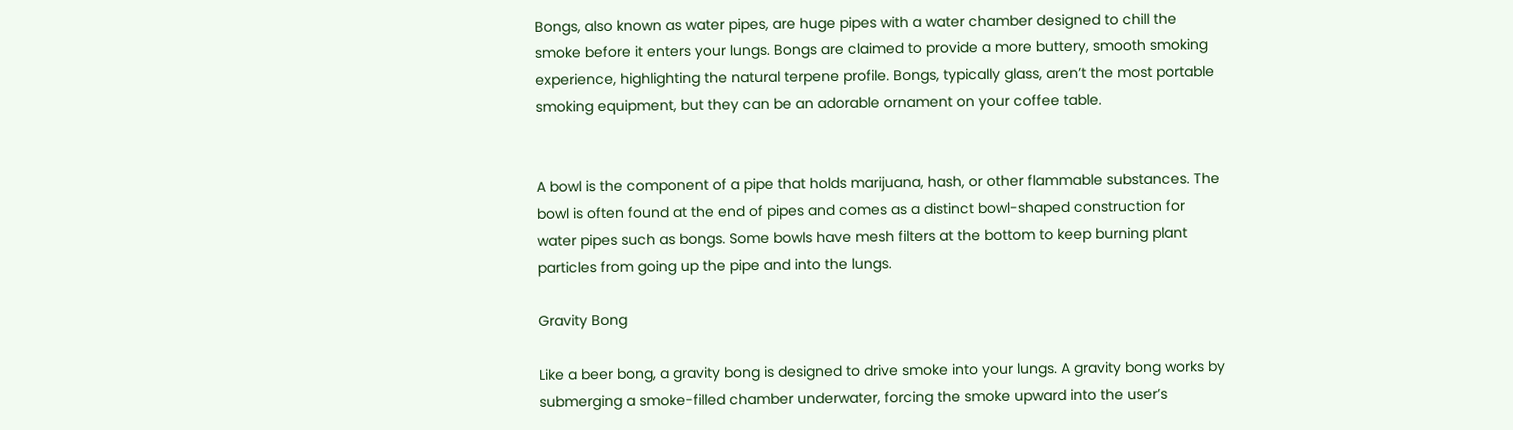Bongs, also known as water pipes, are huge pipes with a water chamber designed to chill the smoke before it enters your lungs. Bongs are claimed to provide a more buttery, smooth smoking experience, highlighting the natural terpene profile. Bongs, typically glass, aren’t the most portable smoking equipment, but they can be an adorable ornament on your coffee table.


A bowl is the component of a pipe that holds marijuana, hash, or other flammable substances. The bowl is often found at the end of pipes and comes as a distinct bowl-shaped construction for water pipes such as bongs. Some bowls have mesh filters at the bottom to keep burning plant particles from going up the pipe and into the lungs.

Gravity Bong

Like a beer bong, a gravity bong is designed to drive smoke into your lungs. A gravity bong works by submerging a smoke-filled chamber underwater, forcing the smoke upward into the user’s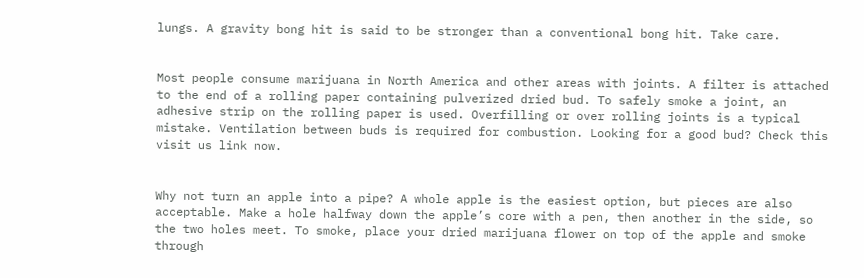lungs. A gravity bong hit is said to be stronger than a conventional bong hit. Take care.


Most people consume marijuana in North America and other areas with joints. A filter is attached to the end of a rolling paper containing pulverized dried bud. To safely smoke a joint, an adhesive strip on the rolling paper is used. Overfilling or over rolling joints is a typical mistake. Ventilation between buds is required for combustion. Looking for a good bud? Check this visit us link now.


Why not turn an apple into a pipe? A whole apple is the easiest option, but pieces are also acceptable. Make a hole halfway down the apple’s core with a pen, then another in the side, so the two holes meet. To smoke, place your dried marijuana flower on top of the apple and smoke through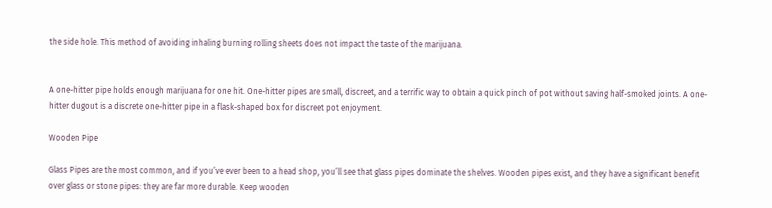the side hole. This method of avoiding inhaling burning rolling sheets does not impact the taste of the marijuana.


A one-hitter pipe holds enough marijuana for one hit. One-hitter pipes are small, discreet, and a terrific way to obtain a quick pinch of pot without saving half-smoked joints. A one-hitter dugout is a discrete one-hitter pipe in a flask-shaped box for discreet pot enjoyment.

Wooden Pipe

Glass Pipes are the most common, and if you’ve ever been to a head shop, you’ll see that glass pipes dominate the shelves. Wooden pipes exist, and they have a significant benefit over glass or stone pipes: they are far more durable. Keep wooden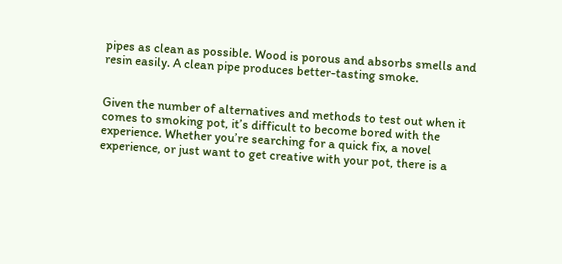pipes as clean as possible. Wood is porous and absorbs smells and resin easily. A clean pipe produces better-tasting smoke.


Given the number of alternatives and methods to test out when it comes to smoking pot, it’s difficult to become bored with the experience. Whether you’re searching for a quick fix, a novel experience, or just want to get creative with your pot, there is a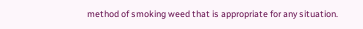method of smoking weed that is appropriate for any situation.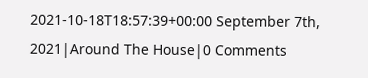2021-10-18T18:57:39+00:00 September 7th, 2021|Around The House|0 Comments